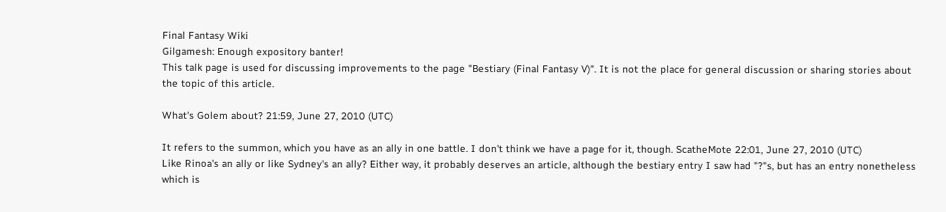Final Fantasy Wiki
Gilgamesh: Enough expository banter!
This talk page is used for discussing improvements to the page "Bestiary (Final Fantasy V)". It is not the place for general discussion or sharing stories about the topic of this article.

What's Golem about? 21:59, June 27, 2010 (UTC)

It refers to the summon, which you have as an ally in one battle. I don't think we have a page for it, though. ScatheMote 22:01, June 27, 2010 (UTC)
Like Rinoa's an ally or like Sydney's an ally? Either way, it probably deserves an article, although the bestiary entry I saw had "?"s, but has an entry nonetheless which is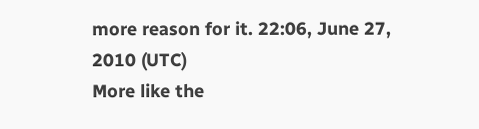more reason for it. 22:06, June 27, 2010 (UTC)
More like the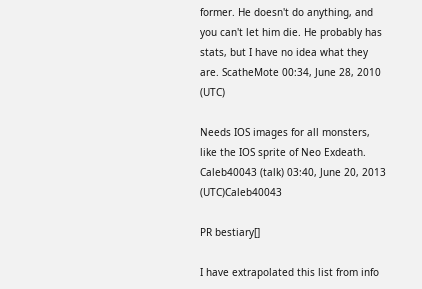former. He doesn't do anything, and you can't let him die. He probably has stats, but I have no idea what they are. ScatheMote 00:34, June 28, 2010 (UTC)

Needs IOS images for all monsters, like the IOS sprite of Neo Exdeath. Caleb40043 (talk) 03:40, June 20, 2013 (UTC)Caleb40043

PR bestiary[]

I have extrapolated this list from info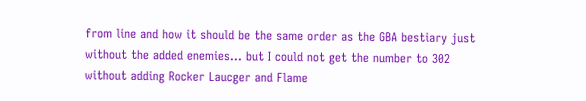from line and how it should be the same order as the GBA bestiary just without the added enemies... but I could not get the number to 302 without adding Rocker Laucger and Flame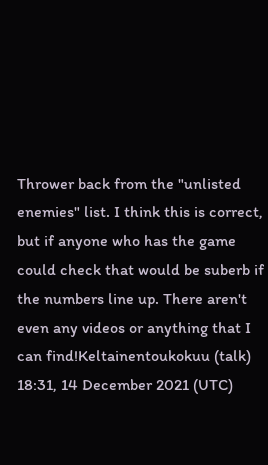Thrower back from the "unlisted enemies" list. I think this is correct, but if anyone who has the game could check that would be suberb if the numbers line up. There aren't even any videos or anything that I can find!Keltainentoukokuu (talk) 18:31, 14 December 2021 (UTC)